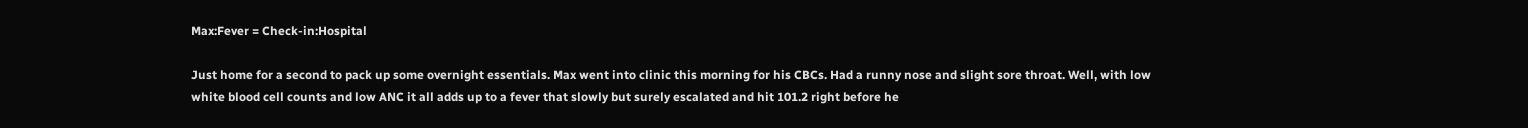Max:Fever = Check-in:Hospital

Just home for a second to pack up some overnight essentials. Max went into clinic this morning for his CBCs. Had a runny nose and slight sore throat. Well, with low white blood cell counts and low ANC it all adds up to a fever that slowly but surely escalated and hit 101.2 right before he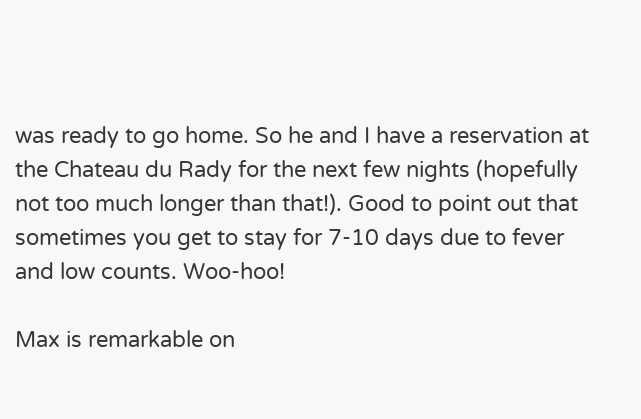was ready to go home. So he and I have a reservation at the Chateau du Rady for the next few nights (hopefully not too much longer than that!). Good to point out that sometimes you get to stay for 7-10 days due to fever and low counts. Woo-hoo!

Max is remarkable on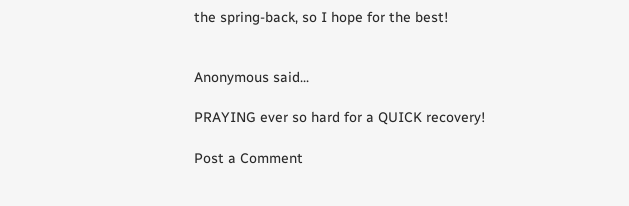the spring-back, so I hope for the best!


Anonymous said...

PRAYING ever so hard for a QUICK recovery!

Post a Comment